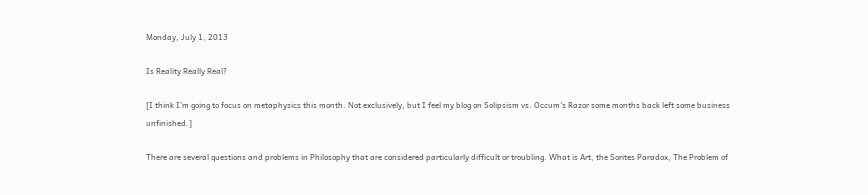Monday, July 1, 2013

Is Reality Really Real?

[I think I'm going to focus on metaphysics this month. Not exclusively, but I feel my blog on Solipsism vs. Occum's Razor some months back left some business unfinished.]

There are several questions and problems in Philosophy that are considered particularly difficult or troubling. What is Art, the Sorites Paradox, The Problem of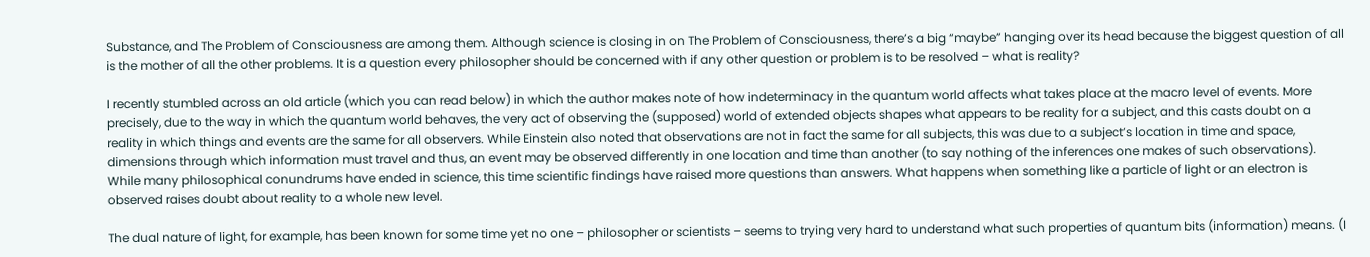Substance, and The Problem of Consciousness are among them. Although science is closing in on The Problem of Consciousness, there’s a big “maybe” hanging over its head because the biggest question of all is the mother of all the other problems. It is a question every philosopher should be concerned with if any other question or problem is to be resolved – what is reality?

I recently stumbled across an old article (which you can read below) in which the author makes note of how indeterminacy in the quantum world affects what takes place at the macro level of events. More precisely, due to the way in which the quantum world behaves, the very act of observing the (supposed) world of extended objects shapes what appears to be reality for a subject, and this casts doubt on a reality in which things and events are the same for all observers. While Einstein also noted that observations are not in fact the same for all subjects, this was due to a subject’s location in time and space, dimensions through which information must travel and thus, an event may be observed differently in one location and time than another (to say nothing of the inferences one makes of such observations). While many philosophical conundrums have ended in science, this time scientific findings have raised more questions than answers. What happens when something like a particle of light or an electron is observed raises doubt about reality to a whole new level.

The dual nature of light, for example, has been known for some time yet no one – philosopher or scientists – seems to trying very hard to understand what such properties of quantum bits (information) means. (I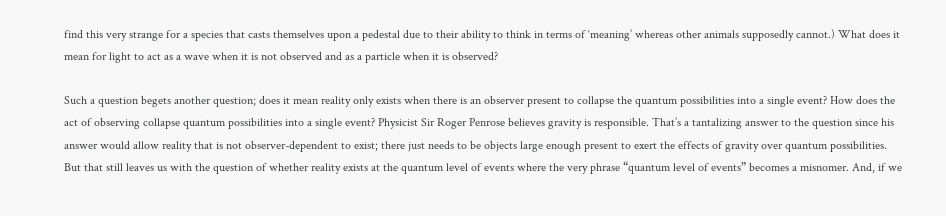find this very strange for a species that casts themselves upon a pedestal due to their ability to think in terms of ‘meaning’ whereas other animals supposedly cannot.) What does it mean for light to act as a wave when it is not observed and as a particle when it is observed?

Such a question begets another question; does it mean reality only exists when there is an observer present to collapse the quantum possibilities into a single event? How does the act of observing collapse quantum possibilities into a single event? Physicist Sir Roger Penrose believes gravity is responsible. That’s a tantalizing answer to the question since his answer would allow reality that is not observer-dependent to exist; there just needs to be objects large enough present to exert the effects of gravity over quantum possibilities. But that still leaves us with the question of whether reality exists at the quantum level of events where the very phrase “quantum level of events” becomes a misnomer. And, if we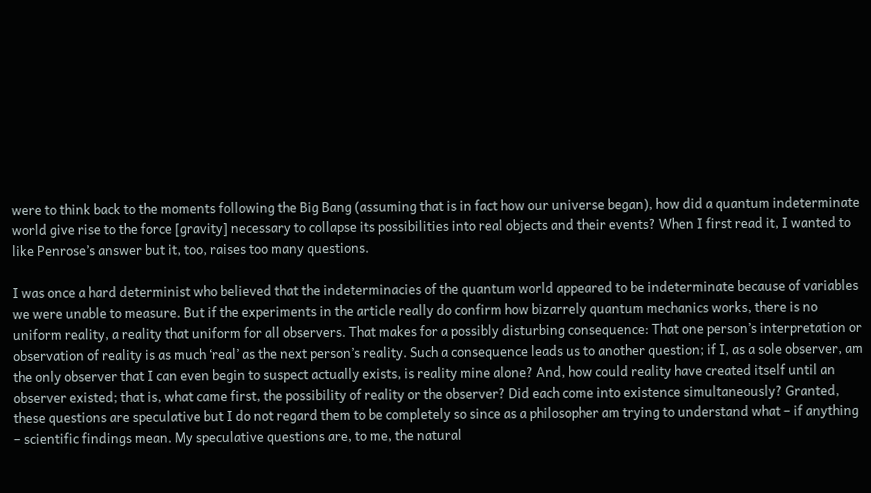were to think back to the moments following the Big Bang (assuming that is in fact how our universe began), how did a quantum indeterminate world give rise to the force [gravity] necessary to collapse its possibilities into real objects and their events? When I first read it, I wanted to like Penrose’s answer but it, too, raises too many questions.

I was once a hard determinist who believed that the indeterminacies of the quantum world appeared to be indeterminate because of variables we were unable to measure. But if the experiments in the article really do confirm how bizarrely quantum mechanics works, there is no uniform reality, a reality that uniform for all observers. That makes for a possibly disturbing consequence: That one person’s interpretation or observation of reality is as much ‘real’ as the next person’s reality. Such a consequence leads us to another question; if I, as a sole observer, am the only observer that I can even begin to suspect actually exists, is reality mine alone? And, how could reality have created itself until an observer existed; that is, what came first, the possibility of reality or the observer? Did each come into existence simultaneously? Granted, these questions are speculative but I do not regard them to be completely so since as a philosopher am trying to understand what – if anything – scientific findings mean. My speculative questions are, to me, the natural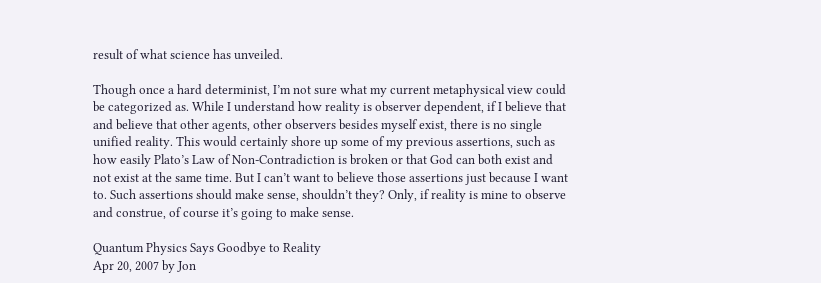result of what science has unveiled.

Though once a hard determinist, I’m not sure what my current metaphysical view could be categorized as. While I understand how reality is observer dependent, if I believe that and believe that other agents, other observers besides myself exist, there is no single unified reality. This would certainly shore up some of my previous assertions, such as how easily Plato’s Law of Non-Contradiction is broken or that God can both exist and not exist at the same time. But I can’t want to believe those assertions just because I want to. Such assertions should make sense, shouldn’t they? Only, if reality is mine to observe and construe, of course it’s going to make sense.

Quantum Physics Says Goodbye to Reality
Apr 20, 2007 by Jon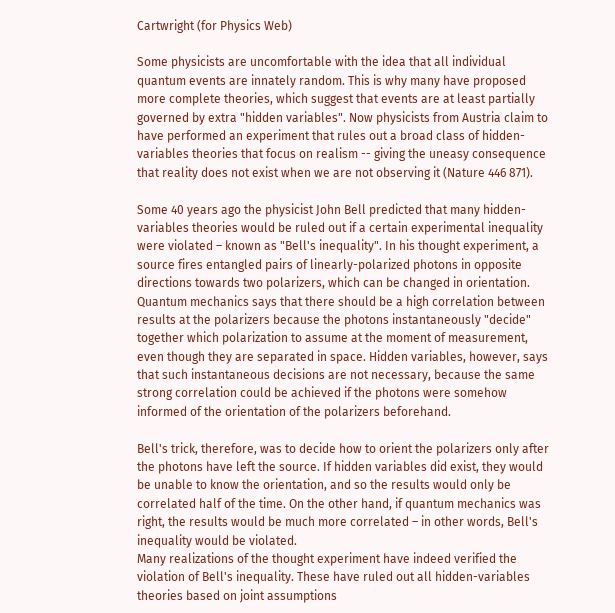Cartwright (for Physics Web)

Some physicists are uncomfortable with the idea that all individual quantum events are innately random. This is why many have proposed more complete theories, which suggest that events are at least partially governed by extra "hidden variables". Now physicists from Austria claim to have performed an experiment that rules out a broad class of hidden-variables theories that focus on realism -- giving the uneasy consequence that reality does not exist when we are not observing it (Nature 446 871).

Some 40 years ago the physicist John Bell predicted that many hidden-variables theories would be ruled out if a certain experimental inequality were violated – known as "Bell's inequality". In his thought experiment, a source fires entangled pairs of linearly-polarized photons in opposite directions towards two polarizers, which can be changed in orientation. Quantum mechanics says that there should be a high correlation between results at the polarizers because the photons instantaneously "decide" together which polarization to assume at the moment of measurement, even though they are separated in space. Hidden variables, however, says that such instantaneous decisions are not necessary, because the same strong correlation could be achieved if the photons were somehow informed of the orientation of the polarizers beforehand.

Bell's trick, therefore, was to decide how to orient the polarizers only after the photons have left the source. If hidden variables did exist, they would be unable to know the orientation, and so the results would only be correlated half of the time. On the other hand, if quantum mechanics was right, the results would be much more correlated – in other words, Bell's inequality would be violated.
Many realizations of the thought experiment have indeed verified the violation of Bell's inequality. These have ruled out all hidden-variables theories based on joint assumptions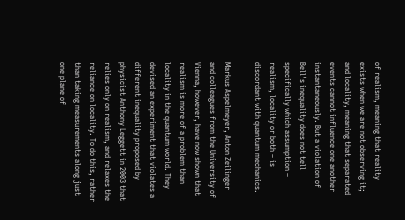of realism, meaning that reality exists when we are not observing it; and locality, meaning that separated events cannot influence one another instantaneously. But a violation of Bell's inequality does not tell specifically which assumption – realism, locality or both – is discordant with quantum mechanics.

Markus Aspelmeyer, Anton Zeilinger and colleagues from the University of Vienna, however, have now shown that realism is more of a problem than locality in the quantum world. They devised an experiment that violates a different inequality proposed by physicist Anthony Leggett in 2003 that relies only on realism, and relaxes the reliance on locality. To do this, rather than taking measurements along just one plane of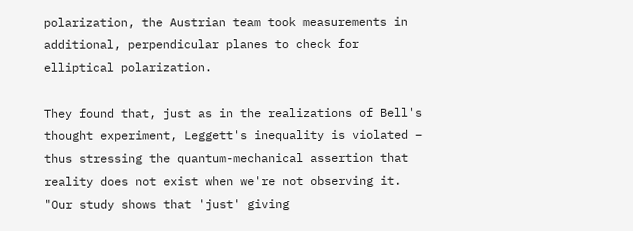polarization, the Austrian team took measurements in additional, perpendicular planes to check for elliptical polarization.

They found that, just as in the realizations of Bell's thought experiment, Leggett's inequality is violated – thus stressing the quantum-mechanical assertion that reality does not exist when we're not observing it. "Our study shows that 'just' giving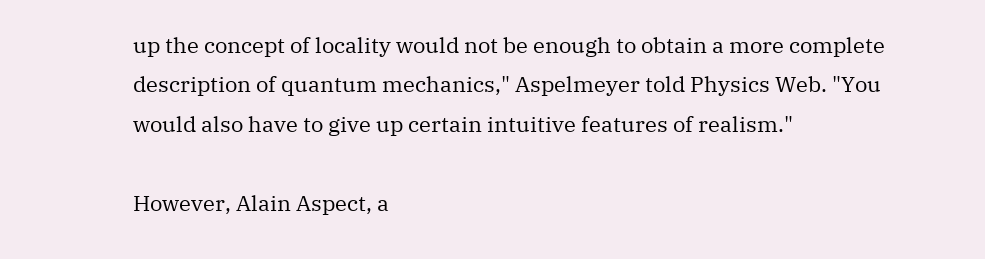up the concept of locality would not be enough to obtain a more complete description of quantum mechanics," Aspelmeyer told Physics Web. "You would also have to give up certain intuitive features of realism."

However, Alain Aspect, a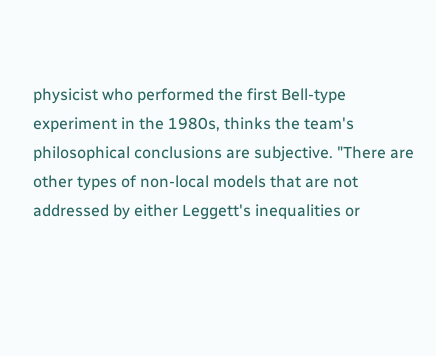physicist who performed the first Bell-type experiment in the 1980s, thinks the team's philosophical conclusions are subjective. "There are other types of non-local models that are not addressed by either Leggett's inequalities or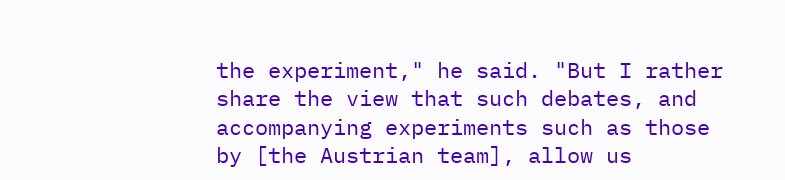the experiment," he said. "But I rather share the view that such debates, and accompanying experiments such as those by [the Austrian team], allow us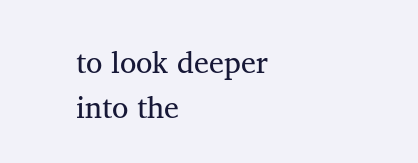to look deeper into the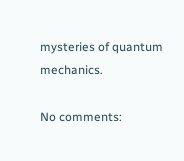mysteries of quantum mechanics.

No comments: